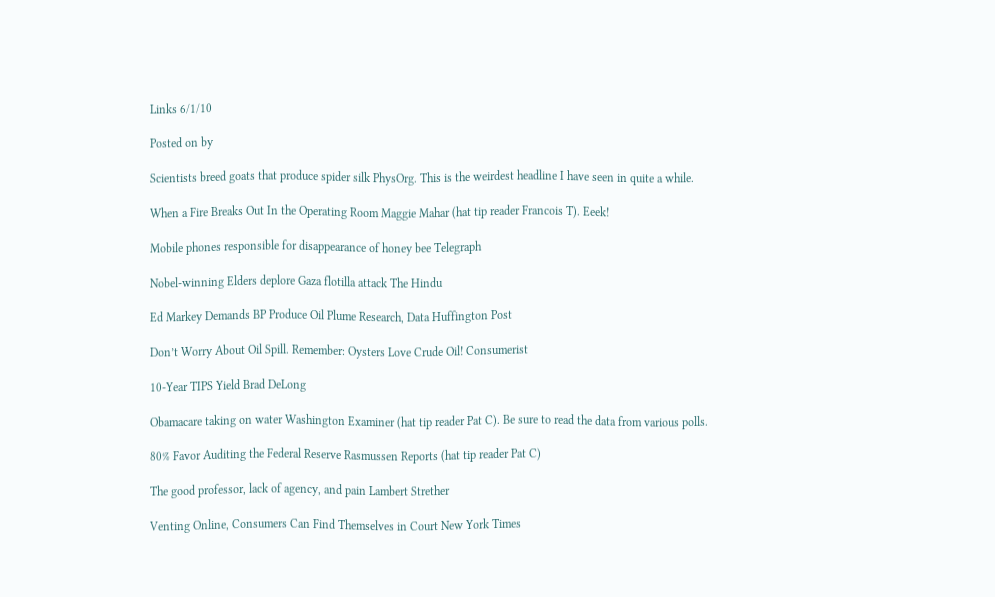Links 6/1/10

Posted on by

Scientists breed goats that produce spider silk PhysOrg. This is the weirdest headline I have seen in quite a while.

When a Fire Breaks Out In the Operating Room Maggie Mahar (hat tip reader Francois T). Eeek!

Mobile phones responsible for disappearance of honey bee Telegraph

Nobel-winning Elders deplore Gaza flotilla attack The Hindu

Ed Markey Demands BP Produce Oil Plume Research, Data Huffington Post

Don’t Worry About Oil Spill. Remember: Oysters Love Crude Oil! Consumerist

10-Year TIPS Yield Brad DeLong

Obamacare taking on water Washington Examiner (hat tip reader Pat C). Be sure to read the data from various polls.

80% Favor Auditing the Federal Reserve Rasmussen Reports (hat tip reader Pat C)

The good professor, lack of agency, and pain Lambert Strether

Venting Online, Consumers Can Find Themselves in Court New York Times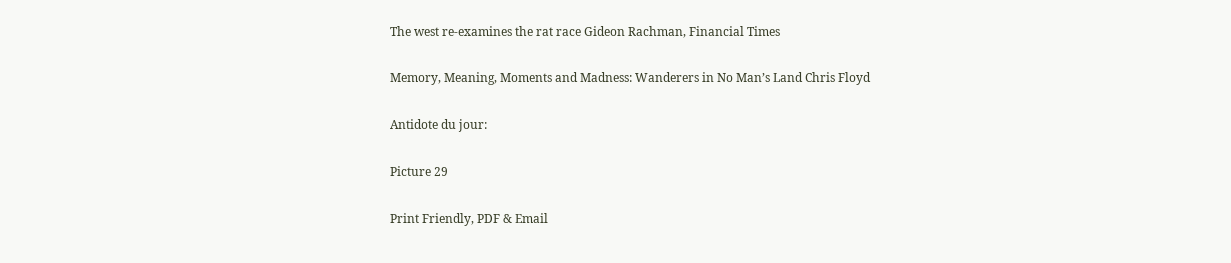The west re-examines the rat race Gideon Rachman, Financial Times

Memory, Meaning, Moments and Madness: Wanderers in No Man’s Land Chris Floyd

Antidote du jour:

Picture 29

Print Friendly, PDF & Email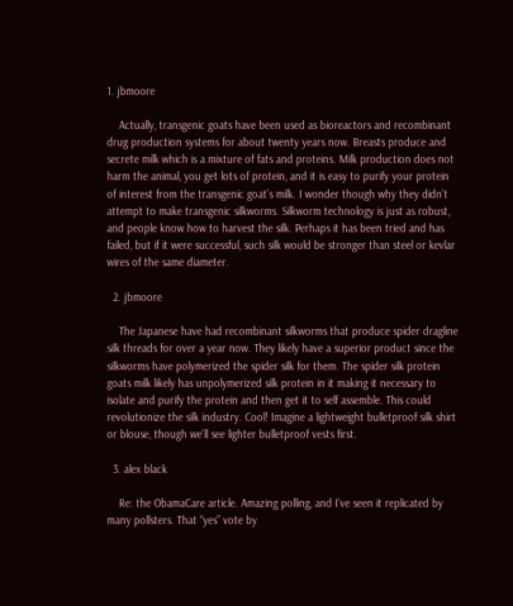1. jbmoore

    Actually, transgenic goats have been used as bioreactors and recombinant drug production systems for about twenty years now. Breasts produce and secrete milk which is a mixture of fats and proteins. Milk production does not harm the animal, you get lots of protein, and it is easy to purify your protein of interest from the transgenic goat’s milk. I wonder though why they didn’t attempt to make transgenic silkworms. Silkworm technology is just as robust, and people know how to harvest the silk. Perhaps it has been tried and has failed, but if it were successful, such silk would be stronger than steel or kevlar wires of the same diameter.

  2. jbmoore

    The Japanese have had recombinant silkworms that produce spider dragline silk threads for over a year now. They likely have a superior product since the silkworms have polymerized the spider silk for them. The spider silk protein goats milk likely has unpolymerized silk protein in it making it necessary to isolate and purify the protein and then get it to self assemble. This could revolutionize the silk industry. Cool! Imagine a lightweight bulletproof silk shirt or blouse, though we’ll see lighter bulletproof vests first.

  3. alex black

    Re: the ObamaCare article. Amazing polling, and I’ve seen it replicated by many pollsters. That “yes” vote by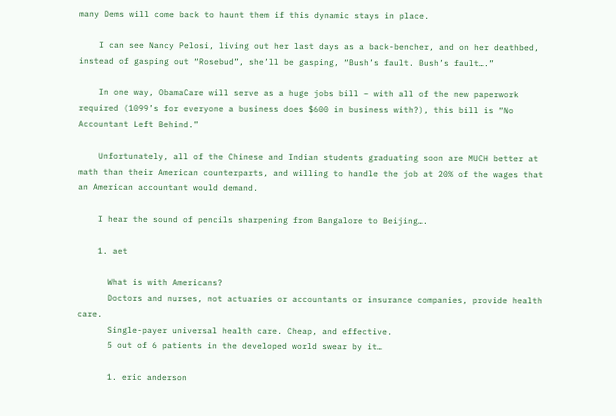many Dems will come back to haunt them if this dynamic stays in place.

    I can see Nancy Pelosi, living out her last days as a back-bencher, and on her deathbed, instead of gasping out “Rosebud”, she’ll be gasping, “Bush’s fault. Bush’s fault….”

    In one way, ObamaCare will serve as a huge jobs bill – with all of the new paperwork required (1099’s for everyone a business does $600 in business with?), this bill is “No Accountant Left Behind.”

    Unfortunately, all of the Chinese and Indian students graduating soon are MUCH better at math than their American counterparts, and willing to handle the job at 20% of the wages that an American accountant would demand.

    I hear the sound of pencils sharpening from Bangalore to Beijing….

    1. aet

      What is with Americans?
      Doctors and nurses, not actuaries or accountants or insurance companies, provide health care.
      Single-payer universal health care. Cheap, and effective.
      5 out of 6 patients in the developed world swear by it…

      1. eric anderson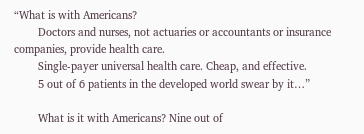“What is with Americans?
        Doctors and nurses, not actuaries or accountants or insurance companies, provide health care.
        Single-payer universal health care. Cheap, and effective.
        5 out of 6 patients in the developed world swear by it…”

        What is it with Americans? Nine out of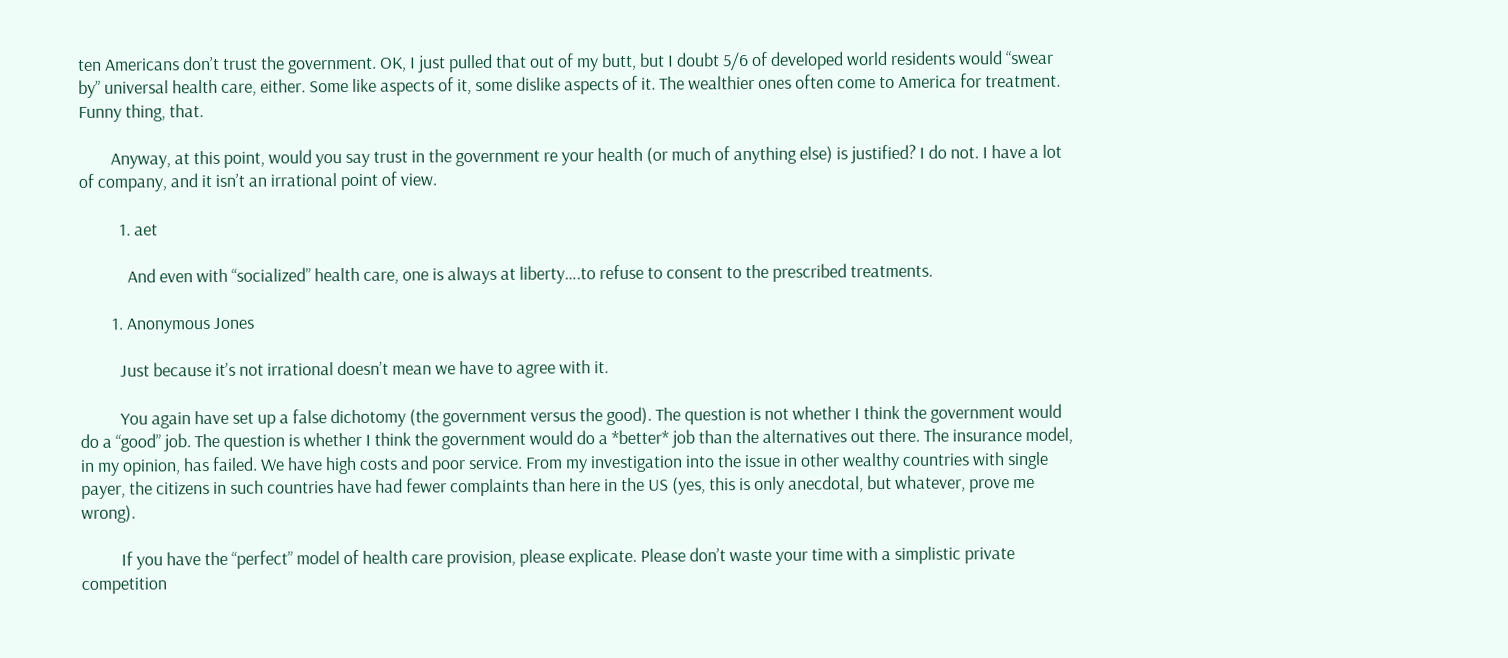ten Americans don’t trust the government. OK, I just pulled that out of my butt, but I doubt 5/6 of developed world residents would “swear by” universal health care, either. Some like aspects of it, some dislike aspects of it. The wealthier ones often come to America for treatment. Funny thing, that.

        Anyway, at this point, would you say trust in the government re your health (or much of anything else) is justified? I do not. I have a lot of company, and it isn’t an irrational point of view.

          1. aet

            And even with “socialized” health care, one is always at liberty….to refuse to consent to the prescribed treatments.

        1. Anonymous Jones

          Just because it’s not irrational doesn’t mean we have to agree with it.

          You again have set up a false dichotomy (the government versus the good). The question is not whether I think the government would do a “good” job. The question is whether I think the government would do a *better* job than the alternatives out there. The insurance model, in my opinion, has failed. We have high costs and poor service. From my investigation into the issue in other wealthy countries with single payer, the citizens in such countries have had fewer complaints than here in the US (yes, this is only anecdotal, but whatever, prove me wrong).

          If you have the “perfect” model of health care provision, please explicate. Please don’t waste your time with a simplistic private competition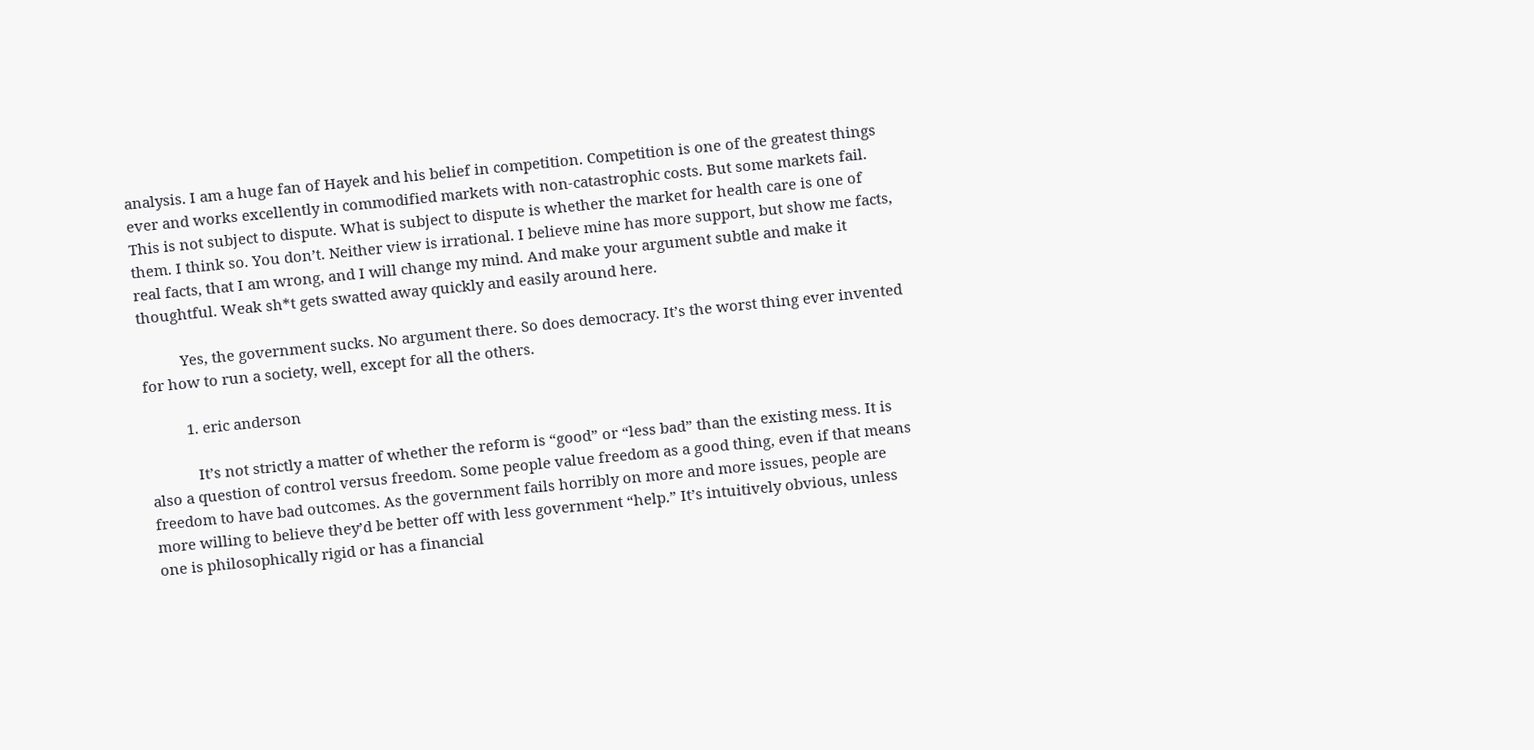analysis. I am a huge fan of Hayek and his belief in competition. Competition is one of the greatest things ever and works excellently in commodified markets with non-catastrophic costs. But some markets fail. This is not subject to dispute. What is subject to dispute is whether the market for health care is one of them. I think so. You don’t. Neither view is irrational. I believe mine has more support, but show me facts, real facts, that I am wrong, and I will change my mind. And make your argument subtle and make it thoughtful. Weak sh*t gets swatted away quickly and easily around here.

          Yes, the government sucks. No argument there. So does democracy. It’s the worst thing ever invented for how to run a society, well, except for all the others.

          1. eric anderson

            It’s not strictly a matter of whether the reform is “good” or “less bad” than the existing mess. It is also a question of control versus freedom. Some people value freedom as a good thing, even if that means freedom to have bad outcomes. As the government fails horribly on more and more issues, people are more willing to believe they’d be better off with less government “help.” It’s intuitively obvious, unless one is philosophically rigid or has a financial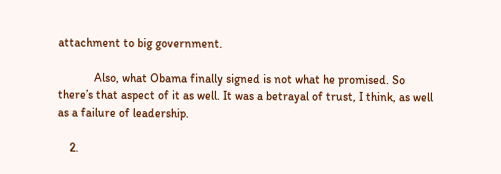attachment to big government.

            Also, what Obama finally signed is not what he promised. So there’s that aspect of it as well. It was a betrayal of trust, I think, as well as a failure of leadership.

    2.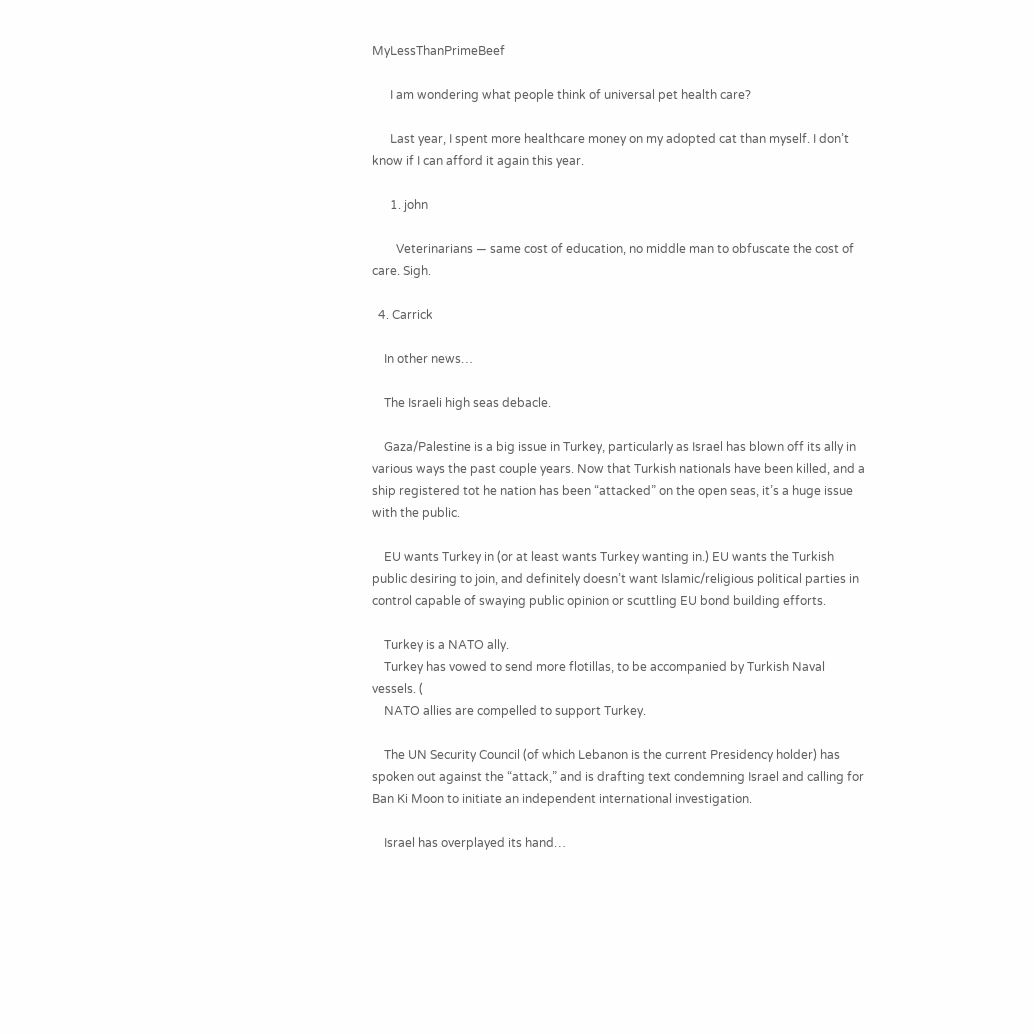MyLessThanPrimeBeef

      I am wondering what people think of universal pet health care?

      Last year, I spent more healthcare money on my adopted cat than myself. I don’t know if I can afford it again this year.

      1. john

        Veterinarians — same cost of education, no middle man to obfuscate the cost of care. Sigh.

  4. Carrick

    In other news…

    The Israeli high seas debacle.

    Gaza/Palestine is a big issue in Turkey, particularly as Israel has blown off its ally in various ways the past couple years. Now that Turkish nationals have been killed, and a ship registered tot he nation has been “attacked” on the open seas, it’s a huge issue with the public.

    EU wants Turkey in (or at least wants Turkey wanting in.) EU wants the Turkish public desiring to join, and definitely doesn’t want Islamic/religious political parties in control capable of swaying public opinion or scuttling EU bond building efforts.

    Turkey is a NATO ally.
    Turkey has vowed to send more flotillas, to be accompanied by Turkish Naval vessels. (
    NATO allies are compelled to support Turkey.

    The UN Security Council (of which Lebanon is the current Presidency holder) has spoken out against the “attack,” and is drafting text condemning Israel and calling for Ban Ki Moon to initiate an independent international investigation.

    Israel has overplayed its hand…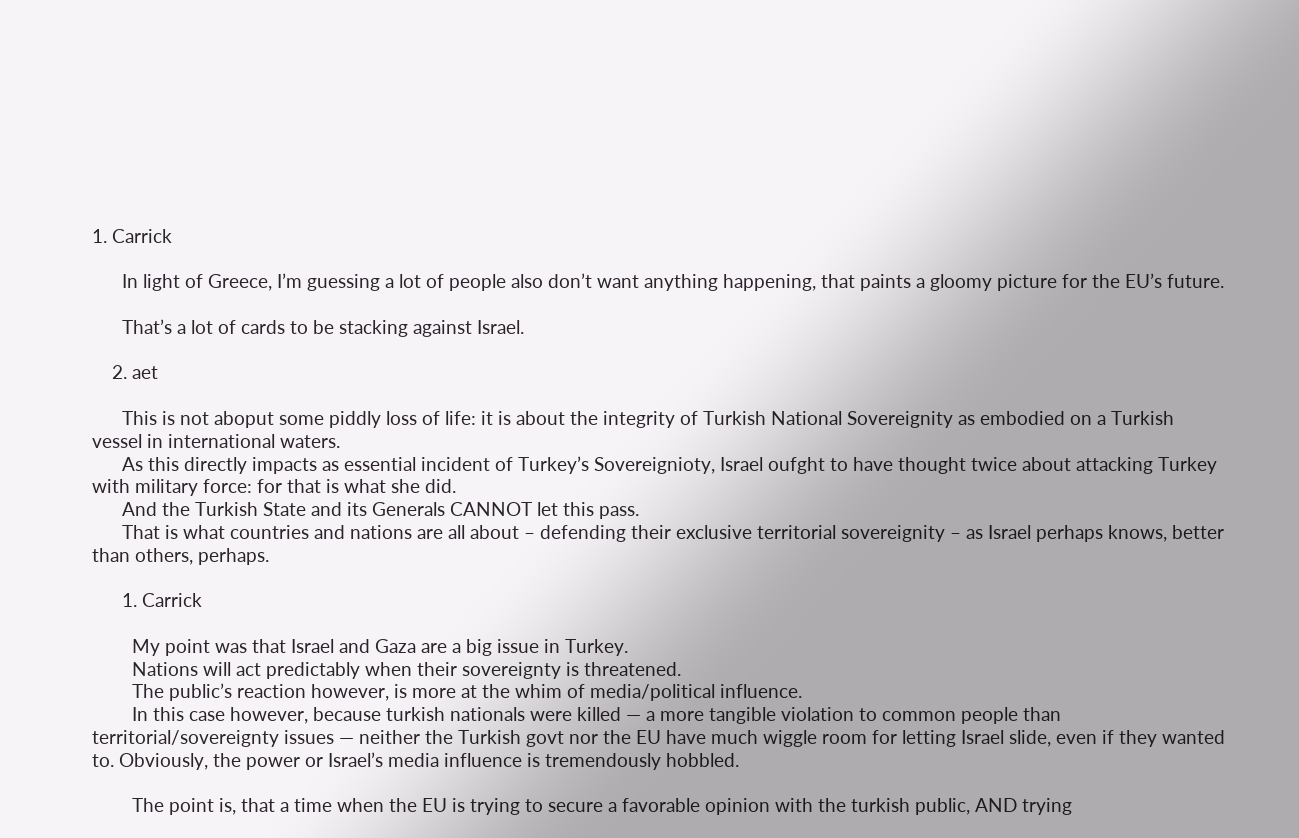1. Carrick

      In light of Greece, I’m guessing a lot of people also don’t want anything happening, that paints a gloomy picture for the EU’s future.

      That’s a lot of cards to be stacking against Israel.

    2. aet

      This is not aboput some piddly loss of life: it is about the integrity of Turkish National Sovereignity as embodied on a Turkish vessel in international waters.
      As this directly impacts as essential incident of Turkey’s Sovereignioty, Israel oufght to have thought twice about attacking Turkey with military force: for that is what she did.
      And the Turkish State and its Generals CANNOT let this pass.
      That is what countries and nations are all about – defending their exclusive territorial sovereignity – as Israel perhaps knows, better than others, perhaps.

      1. Carrick

        My point was that Israel and Gaza are a big issue in Turkey.
        Nations will act predictably when their sovereignty is threatened.
        The public’s reaction however, is more at the whim of media/political influence.
        In this case however, because turkish nationals were killed — a more tangible violation to common people than territorial/sovereignty issues — neither the Turkish govt nor the EU have much wiggle room for letting Israel slide, even if they wanted to. Obviously, the power or Israel’s media influence is tremendously hobbled.

        The point is, that a time when the EU is trying to secure a favorable opinion with the turkish public, AND trying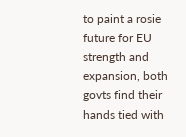to paint a rosie future for EU strength and expansion, both govts find their hands tied with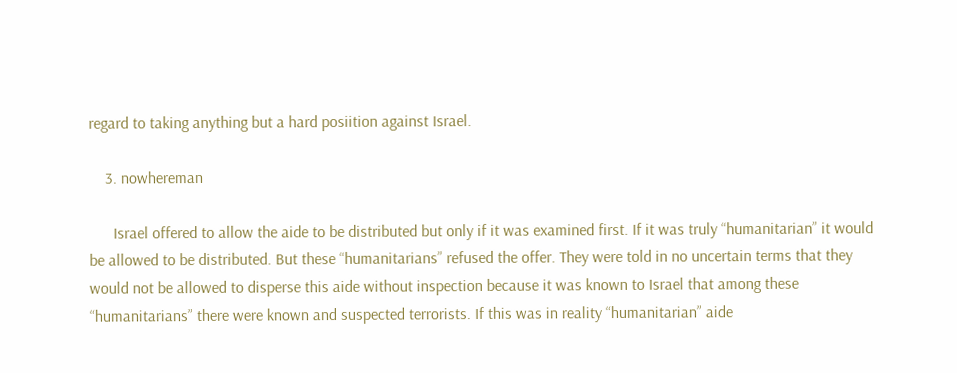regard to taking anything but a hard posiition against Israel.

    3. nowhereman

      Israel offered to allow the aide to be distributed but only if it was examined first. If it was truly “humanitarian” it would be allowed to be distributed. But these “humanitarians” refused the offer. They were told in no uncertain terms that they would not be allowed to disperse this aide without inspection because it was known to Israel that among these “humanitarians” there were known and suspected terrorists. If this was in reality “humanitarian” aide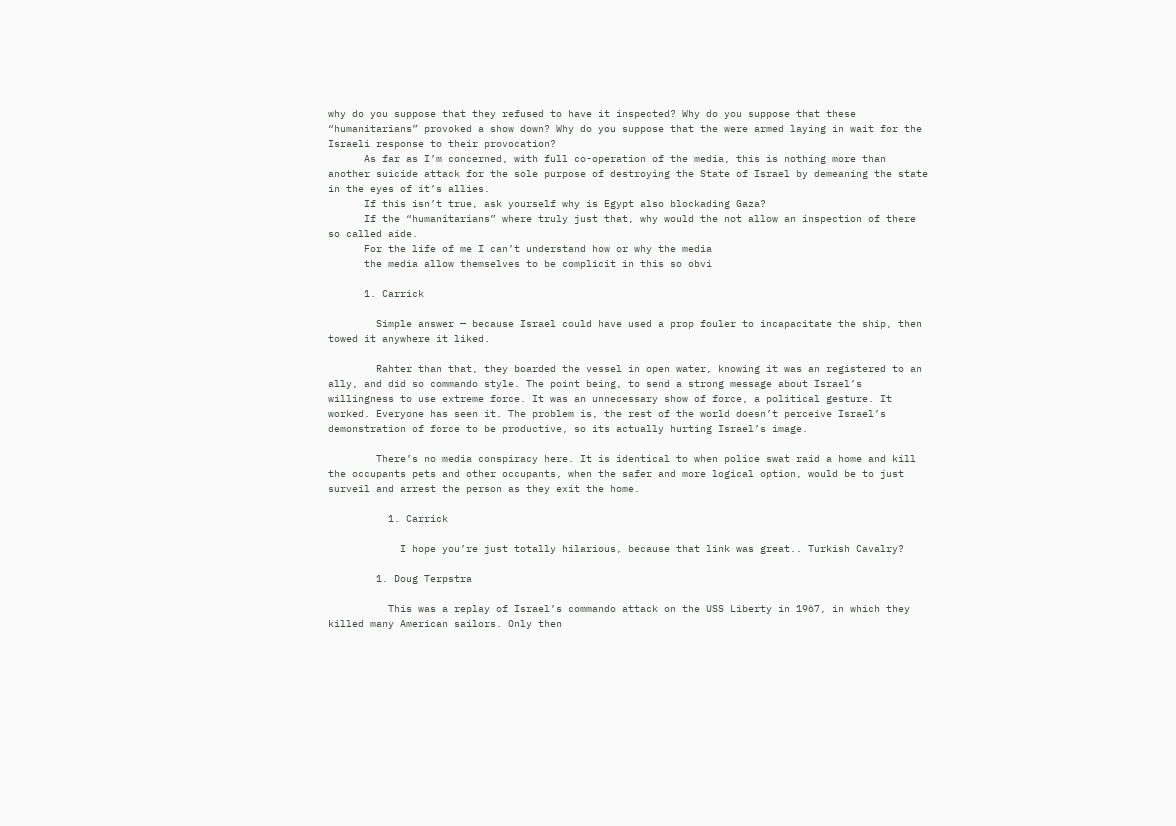why do you suppose that they refused to have it inspected? Why do you suppose that these “humanitarians” provoked a show down? Why do you suppose that the were armed laying in wait for the Israeli response to their provocation?
      As far as I’m concerned, with full co-operation of the media, this is nothing more than another suicide attack for the sole purpose of destroying the State of Israel by demeaning the state in the eyes of it’s allies.
      If this isn’t true, ask yourself why is Egypt also blockading Gaza?
      If the “humanitarians” where truly just that, why would the not allow an inspection of there so called aide.
      For the life of me I can’t understand how or why the media
      the media allow themselves to be complicit in this so obvi

      1. Carrick

        Simple answer — because Israel could have used a prop fouler to incapacitate the ship, then towed it anywhere it liked.

        Rahter than that, they boarded the vessel in open water, knowing it was an registered to an ally, and did so commando style. The point being, to send a strong message about Israel’s willingness to use extreme force. It was an unnecessary show of force, a political gesture. It worked. Everyone has seen it. The problem is, the rest of the world doesn’t perceive Israel’s demonstration of force to be productive, so its actually hurting Israel’s image.

        There’s no media conspiracy here. It is identical to when police swat raid a home and kill the occupants pets and other occupants, when the safer and more logical option, would be to just surveil and arrest the person as they exit the home.

          1. Carrick

            I hope you’re just totally hilarious, because that link was great.. Turkish Cavalry?

        1. Doug Terpstra

          This was a replay of Israel’s commando attack on the USS Liberty in 1967, in which they killed many American sailors. Only then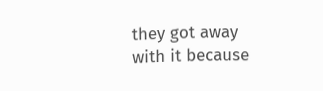they got away with it because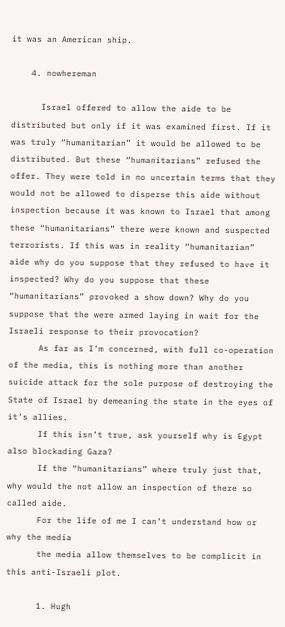it was an American ship.

    4. nowhereman

      Israel offered to allow the aide to be distributed but only if it was examined first. If it was truly “humanitarian” it would be allowed to be distributed. But these “humanitarians” refused the offer. They were told in no uncertain terms that they would not be allowed to disperse this aide without inspection because it was known to Israel that among these “humanitarians” there were known and suspected terrorists. If this was in reality “humanitarian” aide why do you suppose that they refused to have it inspected? Why do you suppose that these “humanitarians” provoked a show down? Why do you suppose that the were armed laying in wait for the Israeli response to their provocation?
      As far as I’m concerned, with full co-operation of the media, this is nothing more than another suicide attack for the sole purpose of destroying the State of Israel by demeaning the state in the eyes of it’s allies.
      If this isn’t true, ask yourself why is Egypt also blockading Gaza?
      If the “humanitarians” where truly just that, why would the not allow an inspection of there so called aide.
      For the life of me I can’t understand how or why the media
      the media allow themselves to be complicit in this anti-Israeli plot.

      1. Hugh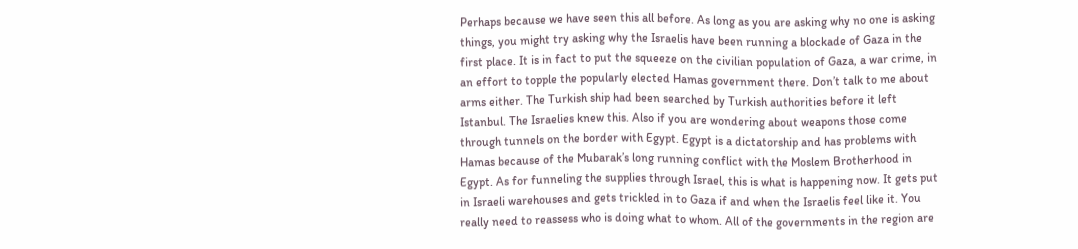Perhaps because we have seen this all before. As long as you are asking why no one is asking things, you might try asking why the Israelis have been running a blockade of Gaza in the first place. It is in fact to put the squeeze on the civilian population of Gaza, a war crime, in an effort to topple the popularly elected Hamas government there. Don’t talk to me about arms either. The Turkish ship had been searched by Turkish authorities before it left Istanbul. The Israelies knew this. Also if you are wondering about weapons those come through tunnels on the border with Egypt. Egypt is a dictatorship and has problems with Hamas because of the Mubarak’s long running conflict with the Moslem Brotherhood in Egypt. As for funneling the supplies through Israel, this is what is happening now. It gets put in Israeli warehouses and gets trickled in to Gaza if and when the Israelis feel like it. You really need to reassess who is doing what to whom. All of the governments in the region are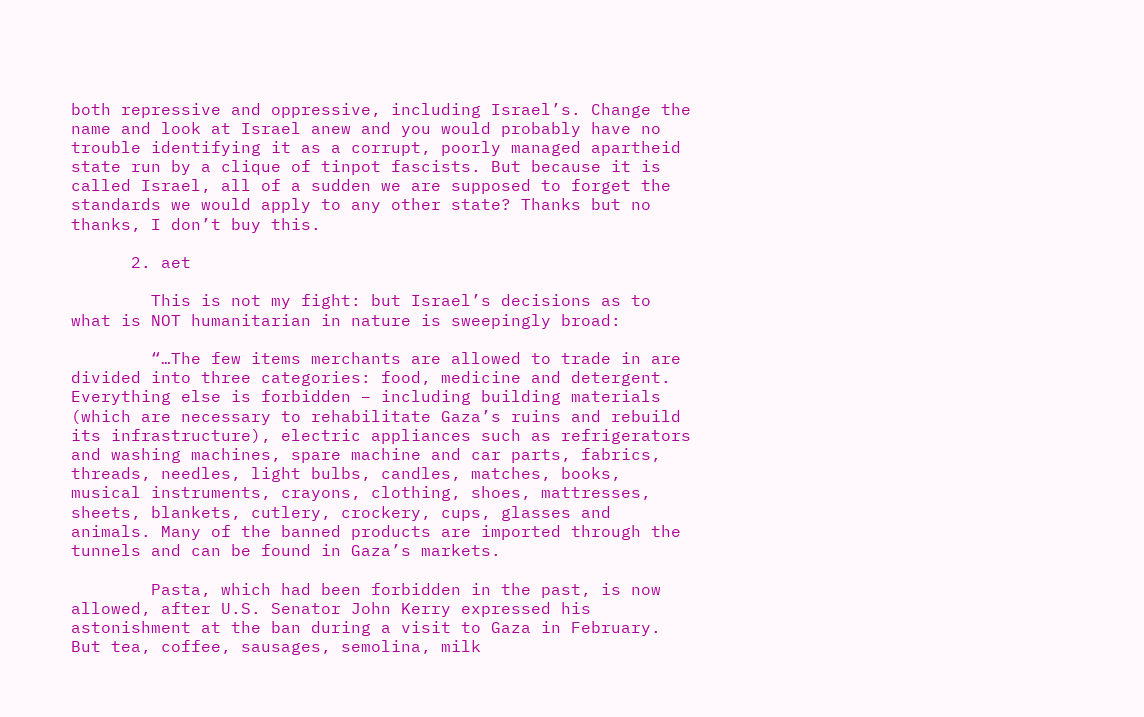both repressive and oppressive, including Israel’s. Change the name and look at Israel anew and you would probably have no trouble identifying it as a corrupt, poorly managed apartheid state run by a clique of tinpot fascists. But because it is called Israel, all of a sudden we are supposed to forget the standards we would apply to any other state? Thanks but no thanks, I don’t buy this.

      2. aet

        This is not my fight: but Israel’s decisions as to what is NOT humanitarian in nature is sweepingly broad:

        “…The few items merchants are allowed to trade in are divided into three categories: food, medicine and detergent. Everything else is forbidden – including building materials (which are necessary to rehabilitate Gaza’s ruins and rebuild its infrastructure), electric appliances such as refrigerators and washing machines, spare machine and car parts, fabrics, threads, needles, light bulbs, candles, matches, books, musical instruments, crayons, clothing, shoes, mattresses, sheets, blankets, cutlery, crockery, cups, glasses and animals. Many of the banned products are imported through the tunnels and can be found in Gaza’s markets.

        Pasta, which had been forbidden in the past, is now allowed, after U.S. Senator John Kerry expressed his astonishment at the ban during a visit to Gaza in February. But tea, coffee, sausages, semolina, milk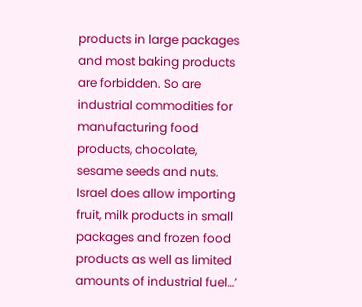products in large packages and most baking products are forbidden. So are industrial commodities for manufacturing food products, chocolate, sesame seeds and nuts. Israel does allow importing fruit, milk products in small packages and frozen food products as well as limited amounts of industrial fuel…’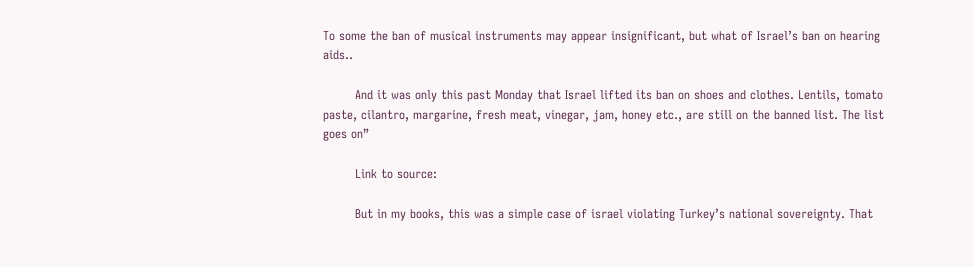To some the ban of musical instruments may appear insignificant, but what of Israel’s ban on hearing aids..

        And it was only this past Monday that Israel lifted its ban on shoes and clothes. Lentils, tomato paste, cilantro, margarine, fresh meat, vinegar, jam, honey etc., are still on the banned list. The list goes on”

        Link to source:

        But in my books, this was a simple case of israel violating Turkey’s national sovereignty. That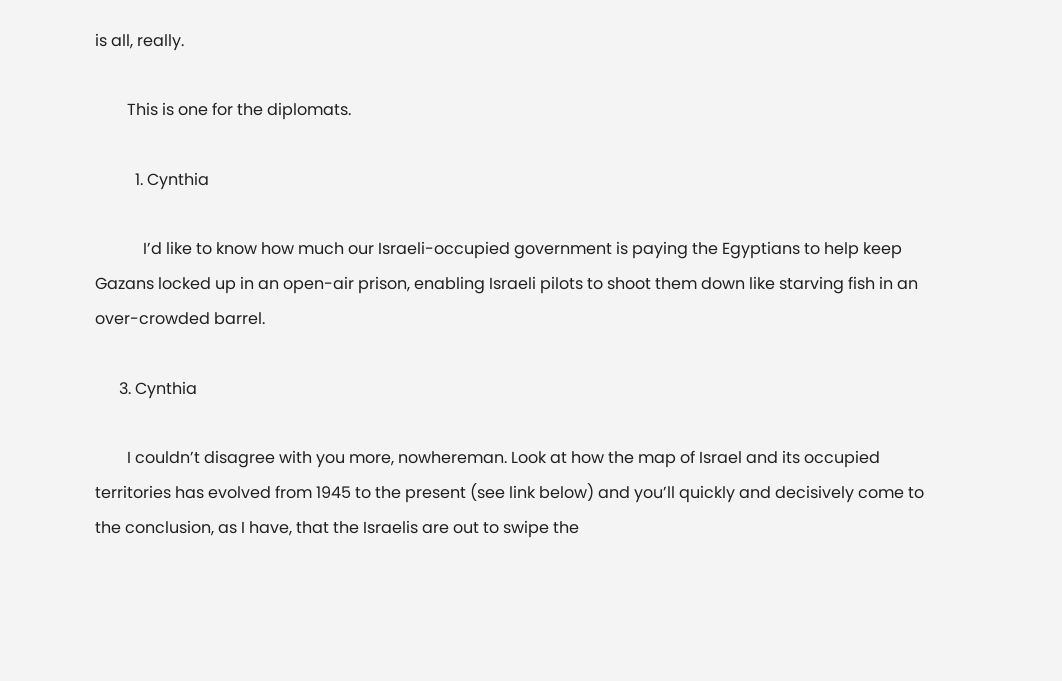is all, really.

        This is one for the diplomats.

          1. Cynthia

            I’d like to know how much our Israeli-occupied government is paying the Egyptians to help keep Gazans locked up in an open-air prison, enabling Israeli pilots to shoot them down like starving fish in an over-crowded barrel.

      3. Cynthia

        I couldn’t disagree with you more, nowhereman. Look at how the map of Israel and its occupied territories has evolved from 1945 to the present (see link below) and you’ll quickly and decisively come to the conclusion, as I have, that the Israelis are out to swipe the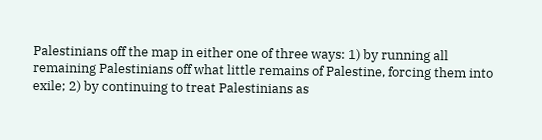Palestinians off the map in either one of three ways: 1) by running all remaining Palestinians off what little remains of Palestine, forcing them into exile; 2) by continuing to treat Palestinians as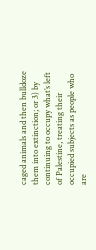caged animals and then bulldoze them into extinction; or 3) by continuing to occupy what’s left of Palestine, treating their occupied subjects as people who are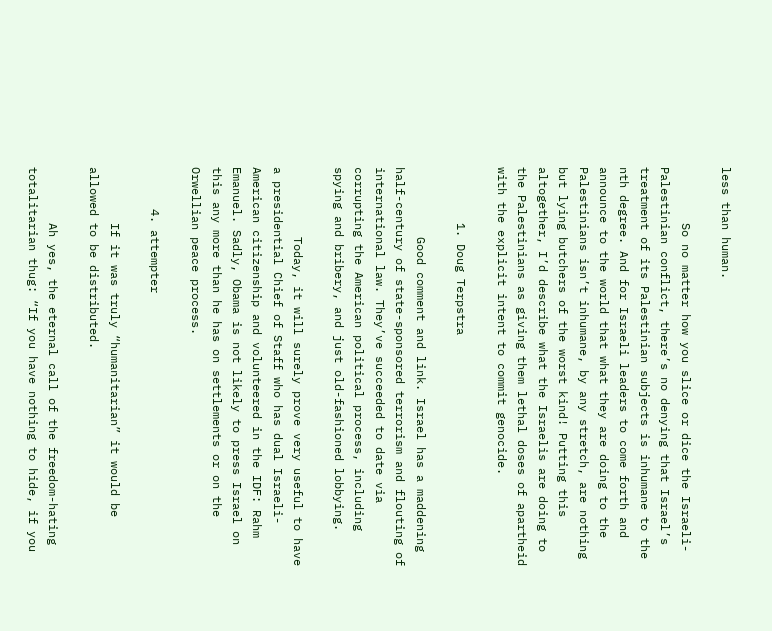less than human.

        So no matter how you slice or dice the Israeli-Palestinian conflict, there’s no denying that Israel’s treatment of its Palestinian subjects is inhumane to the nth degree. And for Israeli leaders to come forth and announce to the world that what they are doing to the Palestinians isn’t inhumane, by any stretch, are nothing but lying butchers of the worst kind! Putting this altogether, I’d describe what the Israelis are doing to the Palestinians as giving them lethal doses of apartheid with the explicit intent to commit genocide.

        1. Doug Terpstra

          Good comment and link. Israel has a maddening half-century of state-sponsored terrorism and flouting of international law. They’ve succeeded to date via corrupting the American political process, including spying and bribery, and just old-fashioned lobbying.

          Today, it will surely prove very useful to have a presidential Chief of Staff who has dual Israeli-American citizenship and volunteered in the IDF: Rahm Emanuel. Sadly, Obama is not likely to press Israel on this any more than he has on settlements or on the Orwellian peace process.

      4. attempter

        If it was truly “humanitarian” it would be allowed to be distributed.

        Ah yes, the eternal call of the freedom-hating totalitarian thug: “If you have nothing to hide, if you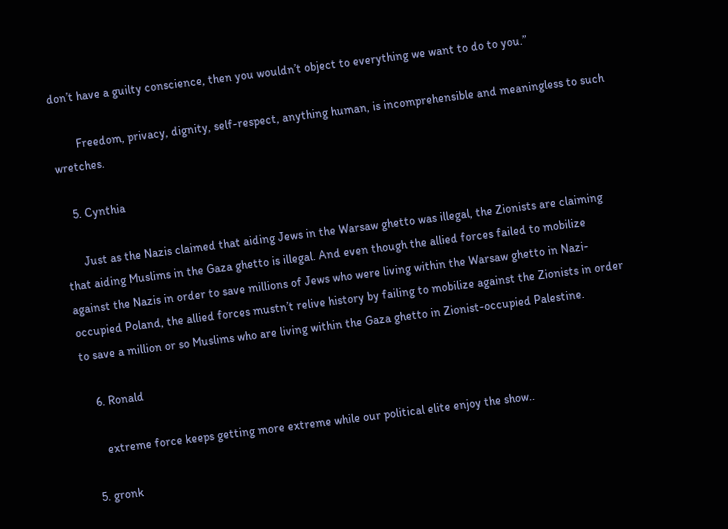don’t have a guilty conscience, then you wouldn’t object to everything we want to do to you.”

        Freedom, privacy, dignity, self-respect, anything human, is incomprehensible and meaningless to such wretches.

    5. Cynthia

      Just as the Nazis claimed that aiding Jews in the Warsaw ghetto was illegal, the Zionists are claiming that aiding Muslims in the Gaza ghetto is illegal. And even though the allied forces failed to mobilize against the Nazis in order to save millions of Jews who were living within the Warsaw ghetto in Nazi-occupied Poland, the allied forces mustn’t relive history by failing to mobilize against the Zionists in order to save a million or so Muslims who are living within the Gaza ghetto in Zionist-occupied Palestine.

    6. Ronald

      extreme force keeps getting more extreme while our political elite enjoy the show..

  5. gronk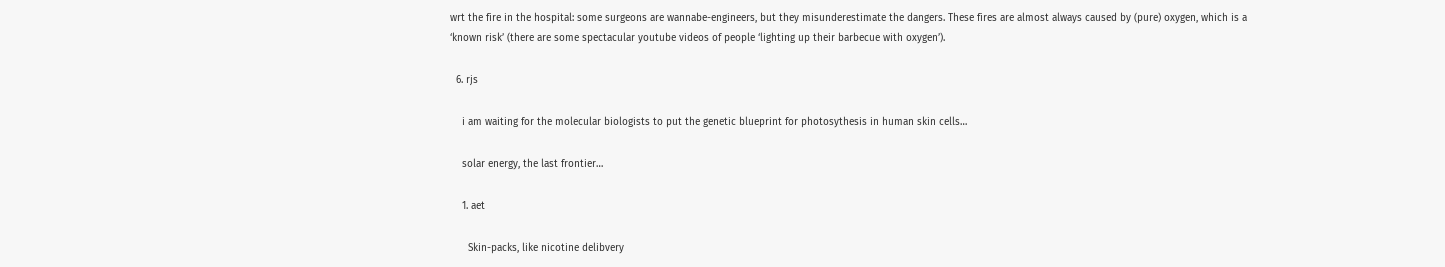wrt the fire in the hospital: some surgeons are wannabe-engineers, but they misunderestimate the dangers. These fires are almost always caused by (pure) oxygen, which is a ‘known risk’ (there are some spectacular youtube videos of people ‘lighting up their barbecue with oxygen’).

  6. rjs

    i am waiting for the molecular biologists to put the genetic blueprint for photosythesis in human skin cells…

    solar energy, the last frontier…

    1. aet

      Skin-packs, like nicotine delibvery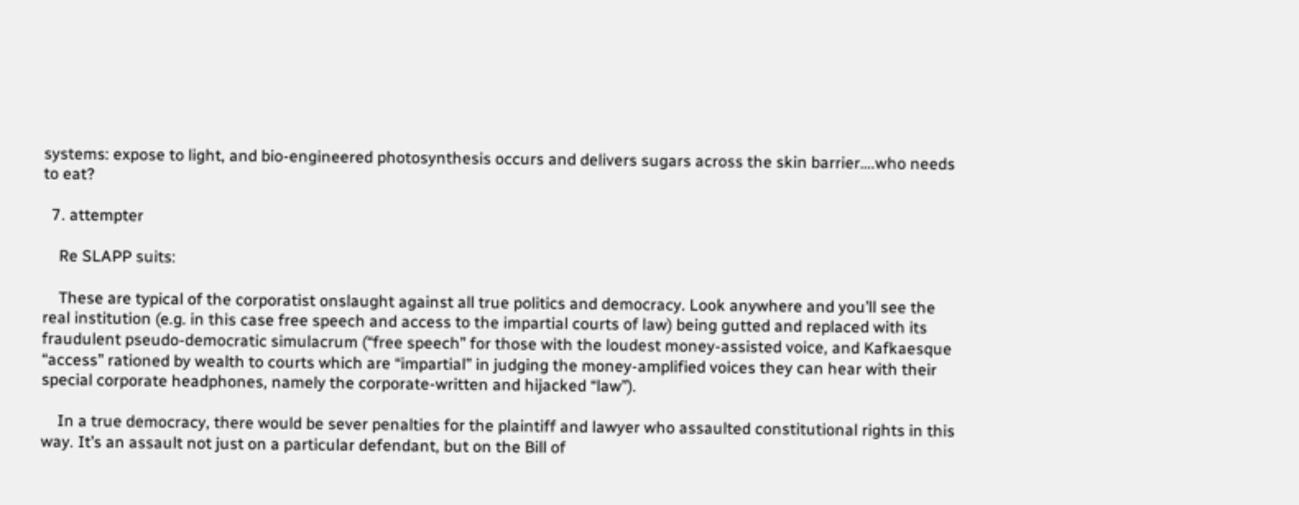systems: expose to light, and bio-engineered photosynthesis occurs and delivers sugars across the skin barrier….who needs to eat?

  7. attempter

    Re SLAPP suits:

    These are typical of the corporatist onslaught against all true politics and democracy. Look anywhere and you’ll see the real institution (e.g. in this case free speech and access to the impartial courts of law) being gutted and replaced with its fraudulent pseudo-democratic simulacrum (“free speech” for those with the loudest money-assisted voice, and Kafkaesque “access” rationed by wealth to courts which are “impartial” in judging the money-amplified voices they can hear with their special corporate headphones, namely the corporate-written and hijacked “law”).

    In a true democracy, there would be sever penalties for the plaintiff and lawyer who assaulted constitutional rights in this way. It’s an assault not just on a particular defendant, but on the Bill of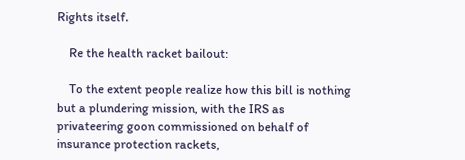Rights itself.

    Re the health racket bailout:

    To the extent people realize how this bill is nothing but a plundering mission, with the IRS as privateering goon commissioned on behalf of insurance protection rackets,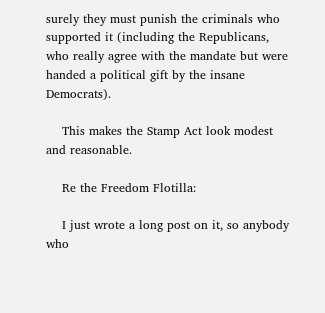surely they must punish the criminals who supported it (including the Republicans, who really agree with the mandate but were handed a political gift by the insane Democrats).

    This makes the Stamp Act look modest and reasonable.

    Re the Freedom Flotilla:

    I just wrote a long post on it, so anybody who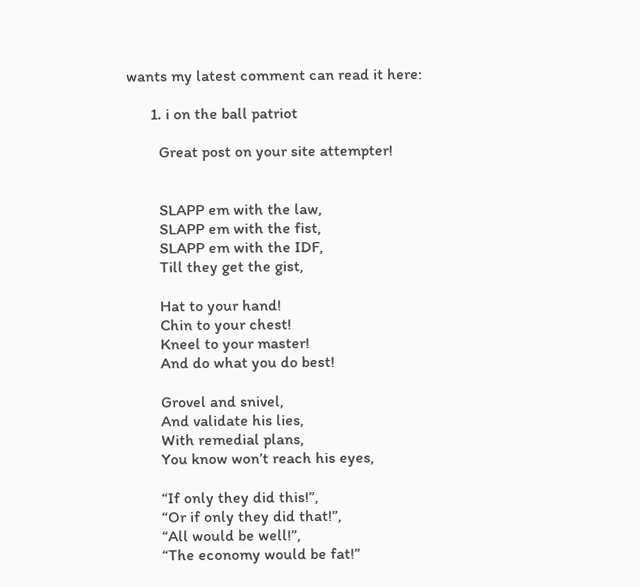wants my latest comment can read it here:

      1. i on the ball patriot

        Great post on your site attempter!


        SLAPP em with the law,
        SLAPP em with the fist,
        SLAPP em with the IDF,
        Till they get the gist,

        Hat to your hand!
        Chin to your chest!
        Kneel to your master!
        And do what you do best!

        Grovel and snivel,
        And validate his lies,
        With remedial plans,
        You know won’t reach his eyes,

        “If only they did this!”,
        “Or if only they did that!”,
        “All would be well!”,
        “The economy would be fat!”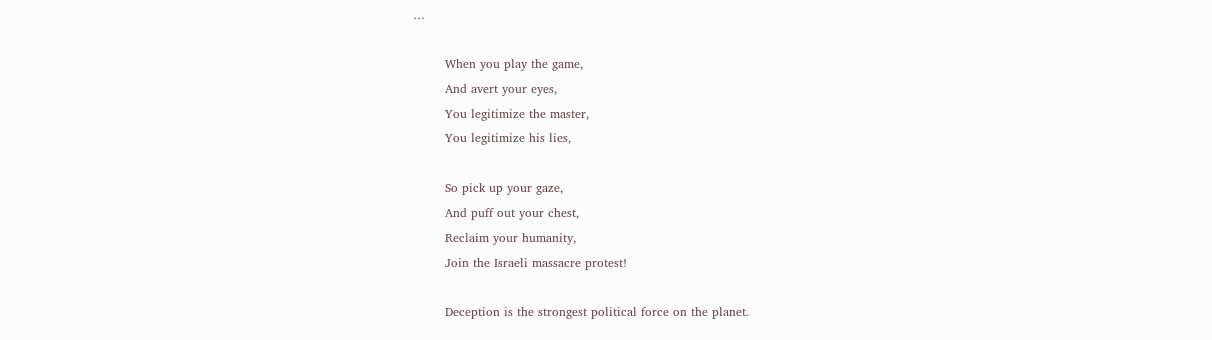…

        When you play the game,
        And avert your eyes,
        You legitimize the master,
        You legitimize his lies,

        So pick up your gaze,
        And puff out your chest,
        Reclaim your humanity,
        Join the Israeli massacre protest!

        Deception is the strongest political force on the planet.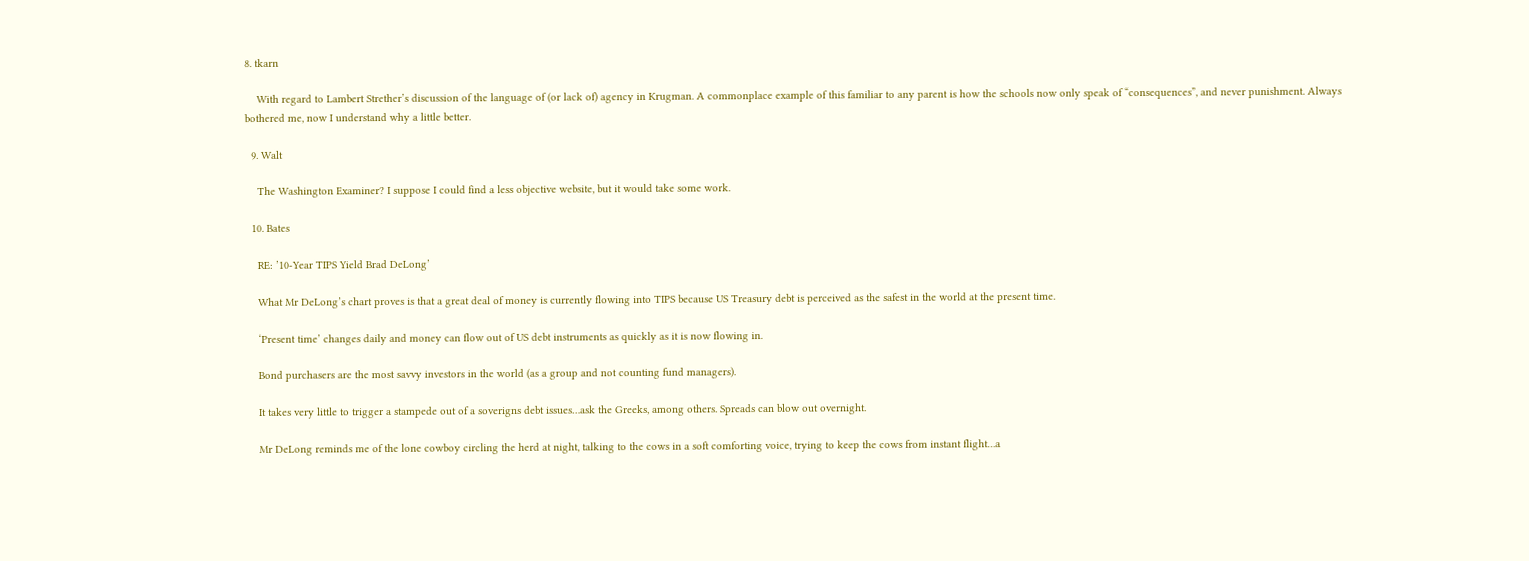8. tkarn

    With regard to Lambert Strether’s discussion of the language of (or lack of) agency in Krugman. A commonplace example of this familiar to any parent is how the schools now only speak of “consequences”, and never punishment. Always bothered me, now I understand why a little better.

  9. Walt

    The Washington Examiner? I suppose I could find a less objective website, but it would take some work.

  10. Bates

    RE: ’10-Year TIPS Yield Brad DeLong’

    What Mr DeLong’s chart proves is that a great deal of money is currently flowing into TIPS because US Treasury debt is perceived as the safest in the world at the present time.

    ‘Present time’ changes daily and money can flow out of US debt instruments as quickly as it is now flowing in.

    Bond purchasers are the most savvy investors in the world (as a group and not counting fund managers).

    It takes very little to trigger a stampede out of a soverigns debt issues…ask the Greeks, among others. Spreads can blow out overnight.

    Mr DeLong reminds me of the lone cowboy circling the herd at night, talking to the cows in a soft comforting voice, trying to keep the cows from instant flight…a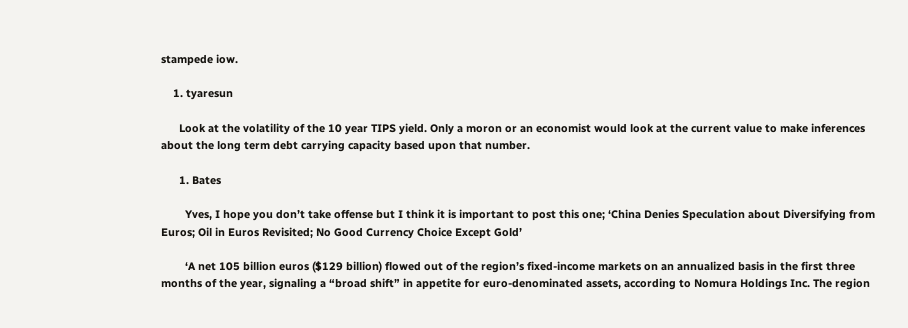stampede iow.

    1. tyaresun

      Look at the volatility of the 10 year TIPS yield. Only a moron or an economist would look at the current value to make inferences about the long term debt carrying capacity based upon that number.

      1. Bates

        Yves, I hope you don’t take offense but I think it is important to post this one; ‘China Denies Speculation about Diversifying from Euros; Oil in Euros Revisited; No Good Currency Choice Except Gold’

        ‘A net 105 billion euros ($129 billion) flowed out of the region’s fixed-income markets on an annualized basis in the first three months of the year, signaling a “broad shift” in appetite for euro-denominated assets, according to Nomura Holdings Inc. The region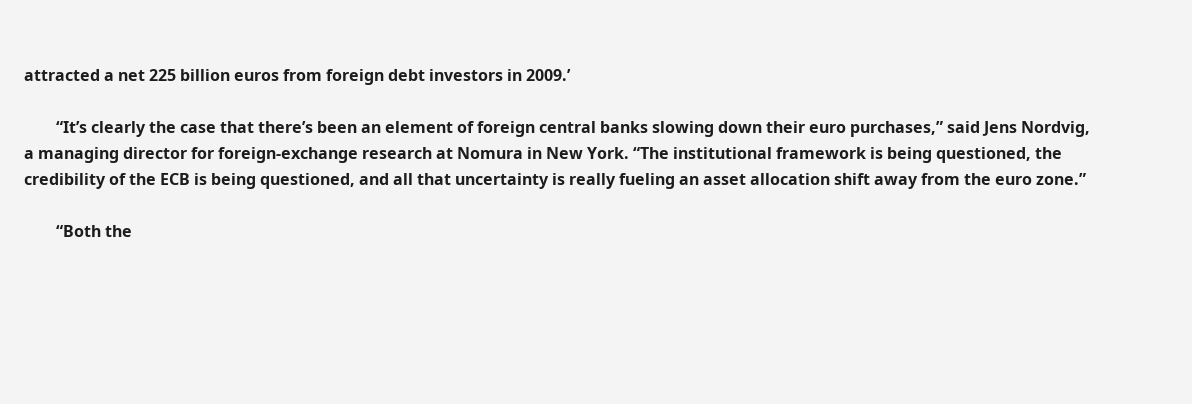attracted a net 225 billion euros from foreign debt investors in 2009.’

        “It’s clearly the case that there’s been an element of foreign central banks slowing down their euro purchases,” said Jens Nordvig, a managing director for foreign-exchange research at Nomura in New York. “The institutional framework is being questioned, the credibility of the ECB is being questioned, and all that uncertainty is really fueling an asset allocation shift away from the euro zone.”

        “Both the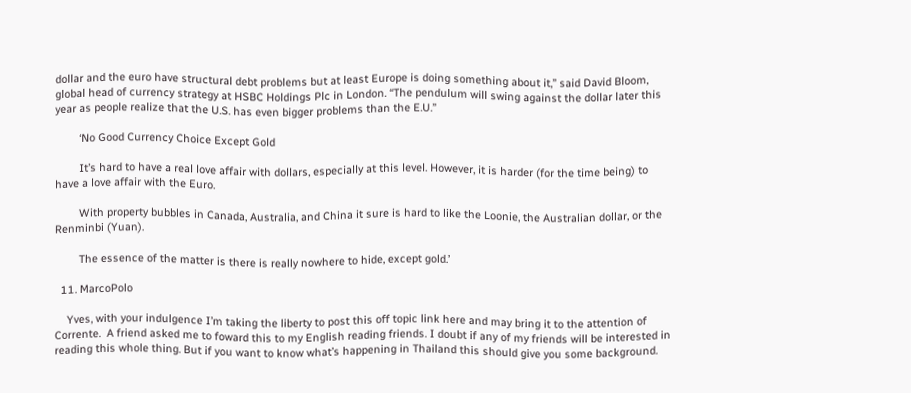dollar and the euro have structural debt problems but at least Europe is doing something about it,” said David Bloom, global head of currency strategy at HSBC Holdings Plc in London. “The pendulum will swing against the dollar later this year as people realize that the U.S. has even bigger problems than the E.U.”

        ‘No Good Currency Choice Except Gold

        It’s hard to have a real love affair with dollars, especially at this level. However, it is harder (for the time being) to have a love affair with the Euro.

        With property bubbles in Canada, Australia, and China it sure is hard to like the Loonie, the Australian dollar, or the Renminbi (Yuan).

        The essence of the matter is there is really nowhere to hide, except gold.’

  11. MarcoPolo

    Yves, with your indulgence I’m taking the liberty to post this off topic link here and may bring it to the attention of Corrente.  A friend asked me to foward this to my English reading friends. I doubt if any of my friends will be interested in reading this whole thing. But if you want to know what’s happening in Thailand this should give you some background.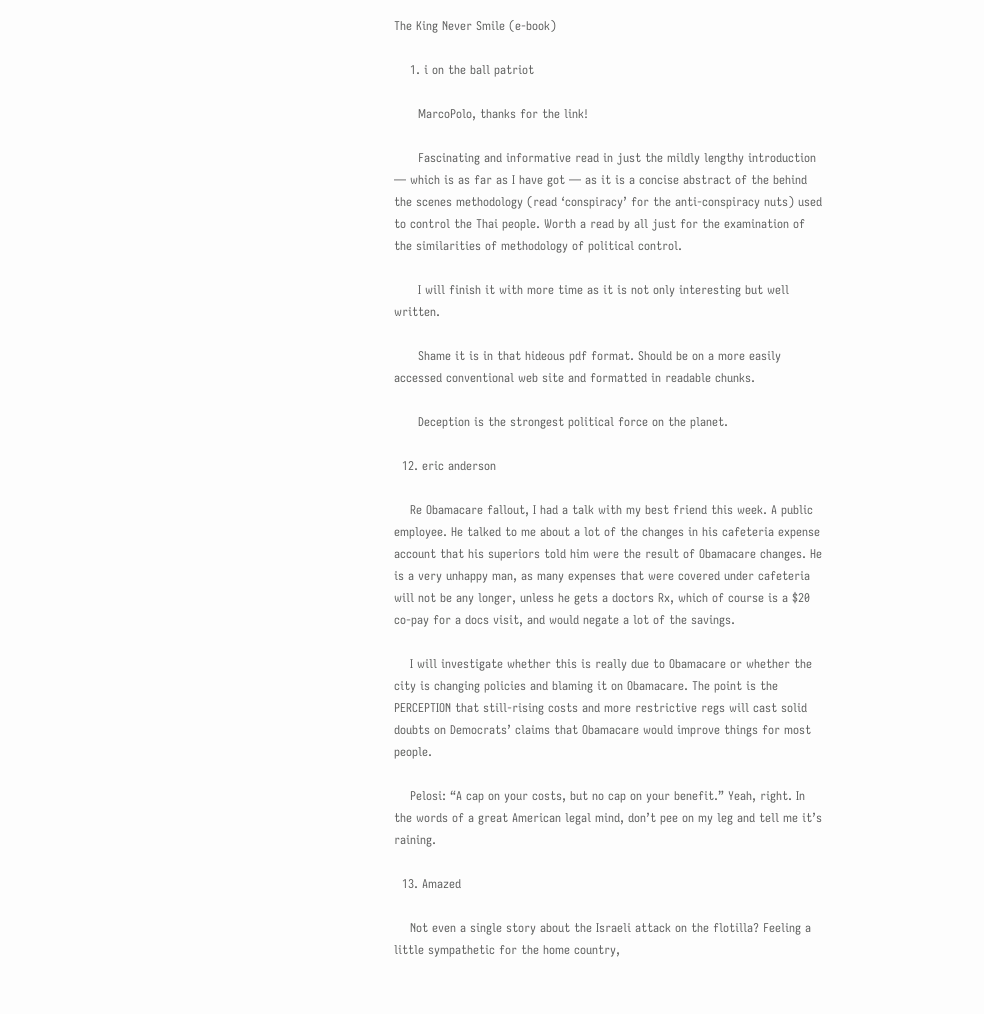The King Never Smile (e-book)

    1. i on the ball patriot

      MarcoPolo, thanks for the link!

      Fascinating and informative read in just the mildly lengthy introduction — which is as far as I have got — as it is a concise abstract of the behind the scenes methodology (read ‘conspiracy’ for the anti-conspiracy nuts) used to control the Thai people. Worth a read by all just for the examination of the similarities of methodology of political control.

      I will finish it with more time as it is not only interesting but well written.

      Shame it is in that hideous pdf format. Should be on a more easily accessed conventional web site and formatted in readable chunks.

      Deception is the strongest political force on the planet.

  12. eric anderson

    Re Obamacare fallout, I had a talk with my best friend this week. A public employee. He talked to me about a lot of the changes in his cafeteria expense account that his superiors told him were the result of Obamacare changes. He is a very unhappy man, as many expenses that were covered under cafeteria will not be any longer, unless he gets a doctors Rx, which of course is a $20 co-pay for a docs visit, and would negate a lot of the savings.

    I will investigate whether this is really due to Obamacare or whether the city is changing policies and blaming it on Obamacare. The point is the PERCEPTION that still-rising costs and more restrictive regs will cast solid doubts on Democrats’ claims that Obamacare would improve things for most people.

    Pelosi: “A cap on your costs, but no cap on your benefit.” Yeah, right. In the words of a great American legal mind, don’t pee on my leg and tell me it’s raining.

  13. Amazed

    Not even a single story about the Israeli attack on the flotilla? Feeling a little sympathetic for the home country,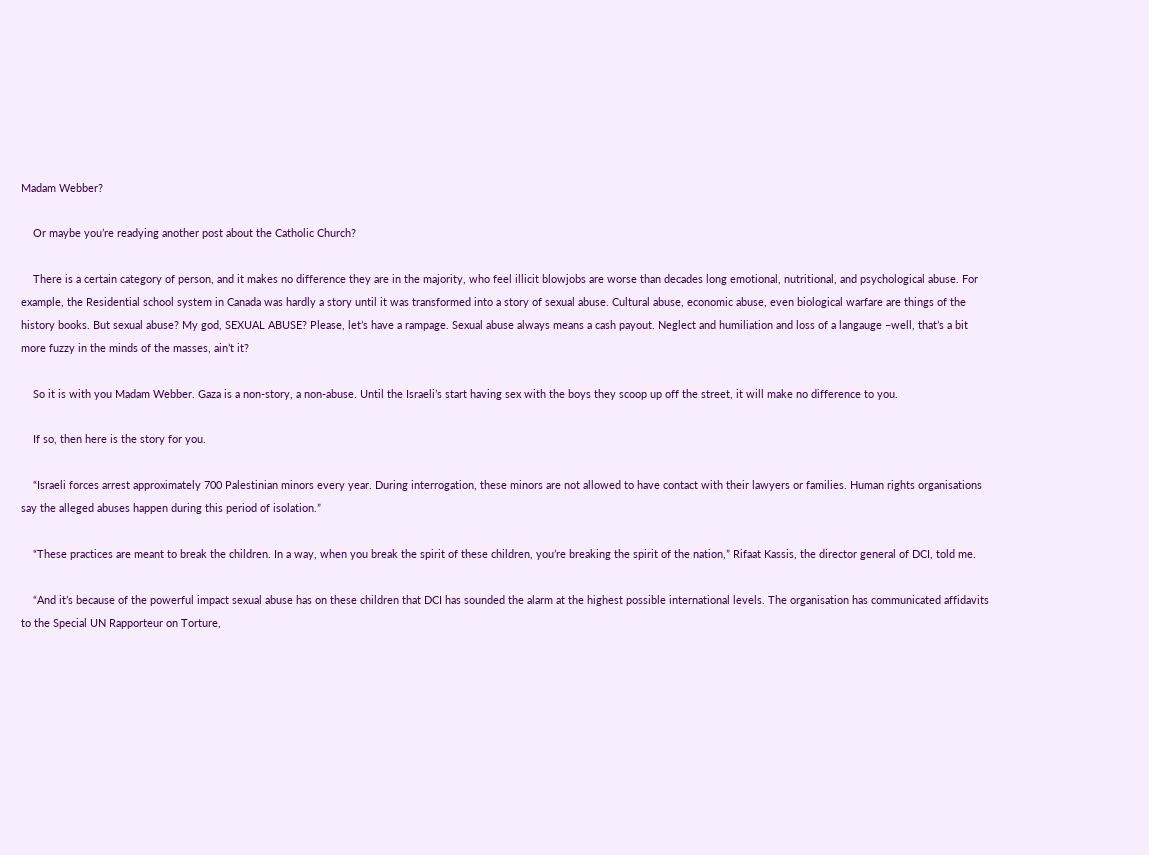Madam Webber?

    Or maybe you’re readying another post about the Catholic Church?

    There is a certain category of person, and it makes no difference they are in the majority, who feel illicit blowjobs are worse than decades long emotional, nutritional, and psychological abuse. For example, the Residential school system in Canada was hardly a story until it was transformed into a story of sexual abuse. Cultural abuse, economic abuse, even biological warfare are things of the history books. But sexual abuse? My god, SEXUAL ABUSE? Please, let’s have a rampage. Sexual abuse always means a cash payout. Neglect and humiliation and loss of a langauge –well, that’s a bit more fuzzy in the minds of the masses, ain’t it?

    So it is with you Madam Webber. Gaza is a non-story, a non-abuse. Until the Israeli’s start having sex with the boys they scoop up off the street, it will make no difference to you.

    If so, then here is the story for you.

    “Israeli forces arrest approximately 700 Palestinian minors every year. During interrogation, these minors are not allowed to have contact with their lawyers or families. Human rights organisations say the alleged abuses happen during this period of isolation.”

    “These practices are meant to break the children. In a way, when you break the spirit of these children, you’re breaking the spirit of the nation,” Rifaat Kassis, the director general of DCI, told me.

    “And it’s because of the powerful impact sexual abuse has on these children that DCI has sounded the alarm at the highest possible international levels. The organisation has communicated affidavits to the Special UN Rapporteur on Torture,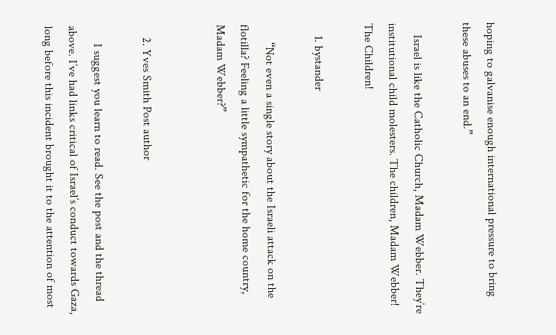hoping to galvanise enough international pressure to bring these abuses to an end.”

    Israel is like the Catholic Church, Madam Webber. They’re institutional child molesters. The children, Madam Webber! The Children!

    1. bystander

      “Not even a single story about the Israeli attack on the flotilla? Feeling a little sympathetic for the home country, Madam Webber?”


    2. Yves Smith Post author

      I suggest you learn to read. See the post and the thread above. I’ve had links critical of Israel’s conduct towards Gaza, long before this incident brought it to the attention of most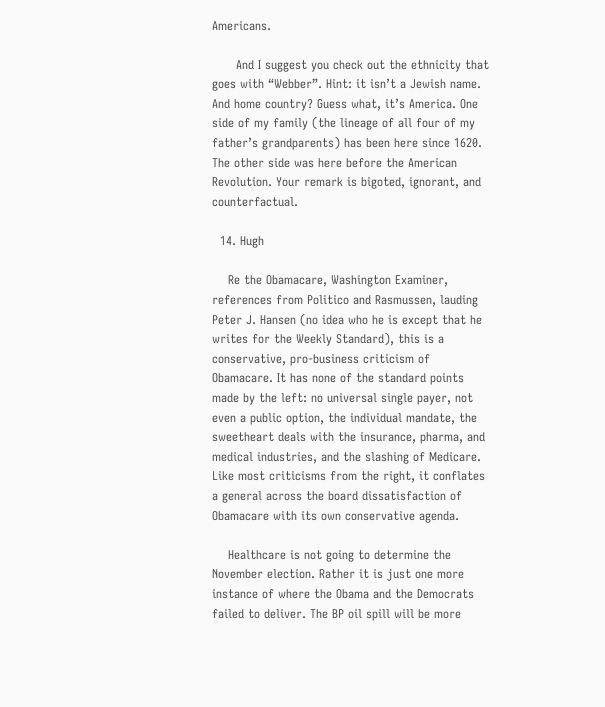Americans.

      And I suggest you check out the ethnicity that goes with “Webber”. Hint: it isn’t a Jewish name. And home country? Guess what, it’s America. One side of my family (the lineage of all four of my father’s grandparents) has been here since 1620. The other side was here before the American Revolution. Your remark is bigoted, ignorant, and counterfactual.

  14. Hugh

    Re the Obamacare, Washington Examiner, references from Politico and Rasmussen, lauding Peter J. Hansen (no idea who he is except that he writes for the Weekly Standard), this is a conservative, pro-business criticism of Obamacare. It has none of the standard points made by the left: no universal single payer, not even a public option, the individual mandate, the sweetheart deals with the insurance, pharma, and medical industries, and the slashing of Medicare. Like most criticisms from the right, it conflates a general across the board dissatisfaction of Obamacare with its own conservative agenda.

    Healthcare is not going to determine the November election. Rather it is just one more instance of where the Obama and the Democrats failed to deliver. The BP oil spill will be more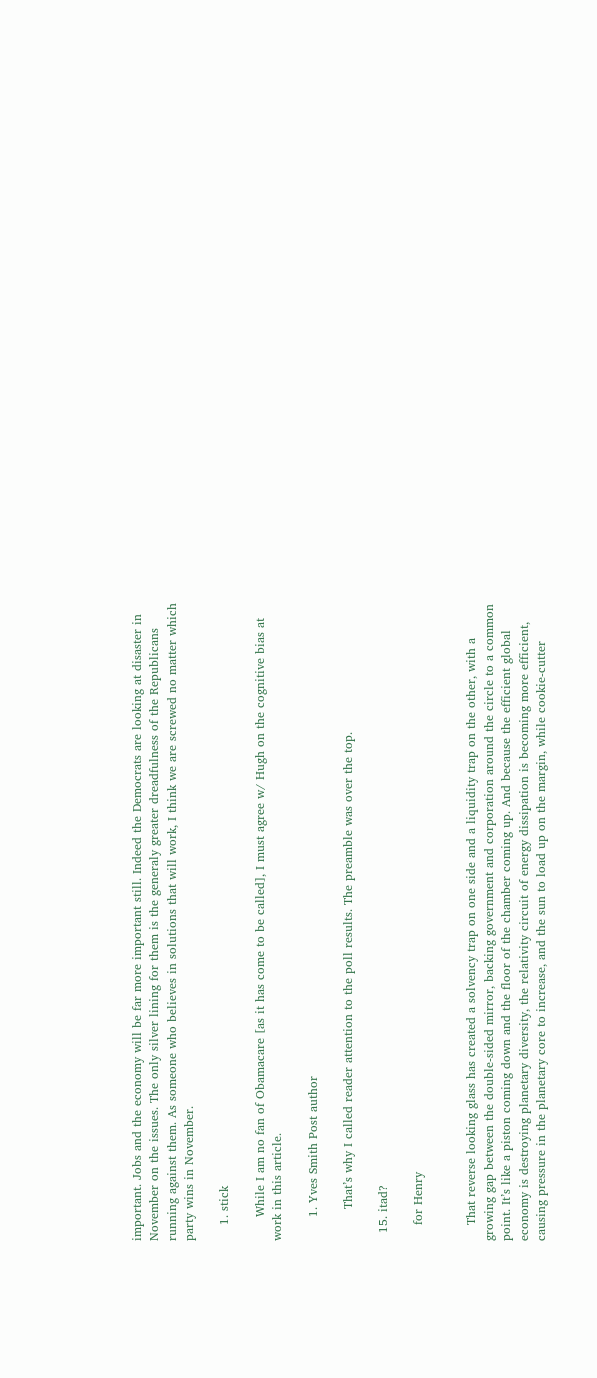important. Jobs and the economy will be far more important still. Indeed the Democrats are looking at disaster in November on the issues. The only silver lining for them is the generaly greater dreadfulness of the Republicans running against them. As someone who believes in solutions that will work, I think we are screwed no matter which party wins in November.

    1. stick

      While I am no fan of Obamacare [as it has come to be called], I must agree w/ Hugh on the cognitive bias at work in this article.

      1. Yves Smith Post author

        That’s why I called reader attention to the poll results. The preamble was over the top.

  15. itad?

    for Henry


    That reverse looking glass has created a solvency trap on one side and a liquidity trap on the other, with a growing gap between the double-sided mirror, backing government and corporation around the circle to a common point. It’s like a piston coming down and the floor of the chamber coming up. And because the efficient global economy is destroying planetary diversity, the relativity circuit of energy dissipation is becoming more efficient, causing pressure in the planetary core to increase, and the sun to load up on the margin, while cookie-cutter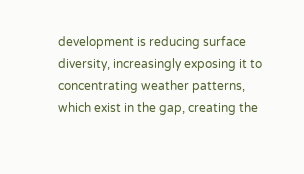development is reducing surface diversity, increasingly exposing it to concentrating weather patterns, which exist in the gap, creating the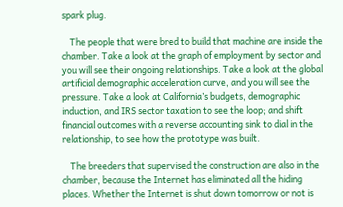spark plug.

    The people that were bred to build that machine are inside the chamber. Take a look at the graph of employment by sector and you will see their ongoing relationships. Take a look at the global artificial demographic acceleration curve, and you will see the pressure. Take a look at California’s budgets, demographic induction, and IRS sector taxation to see the loop; and shift financial outcomes with a reverse accounting sink to dial in the relationship, to see how the prototype was built.

    The breeders that supervised the construction are also in the chamber, because the Internet has eliminated all the hiding places. Whether the Internet is shut down tomorrow or not is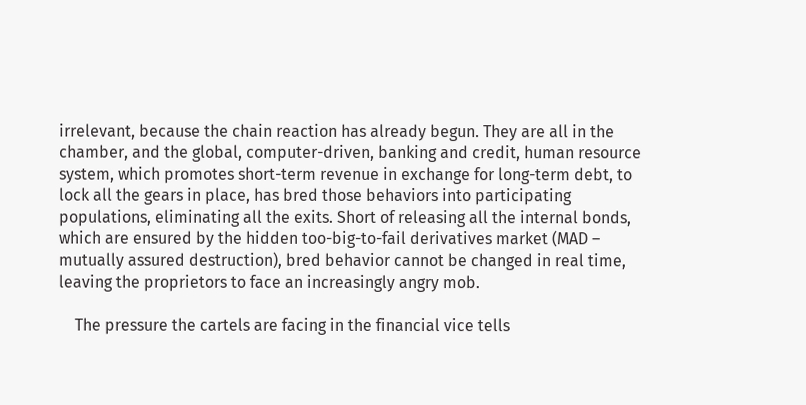irrelevant, because the chain reaction has already begun. They are all in the chamber, and the global, computer-driven, banking and credit, human resource system, which promotes short-term revenue in exchange for long-term debt, to lock all the gears in place, has bred those behaviors into participating populations, eliminating all the exits. Short of releasing all the internal bonds, which are ensured by the hidden too-big-to-fail derivatives market (MAD – mutually assured destruction), bred behavior cannot be changed in real time, leaving the proprietors to face an increasingly angry mob.

    The pressure the cartels are facing in the financial vice tells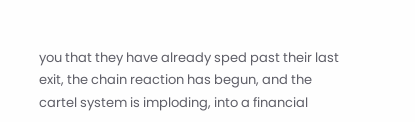you that they have already sped past their last exit, the chain reaction has begun, and the cartel system is imploding, into a financial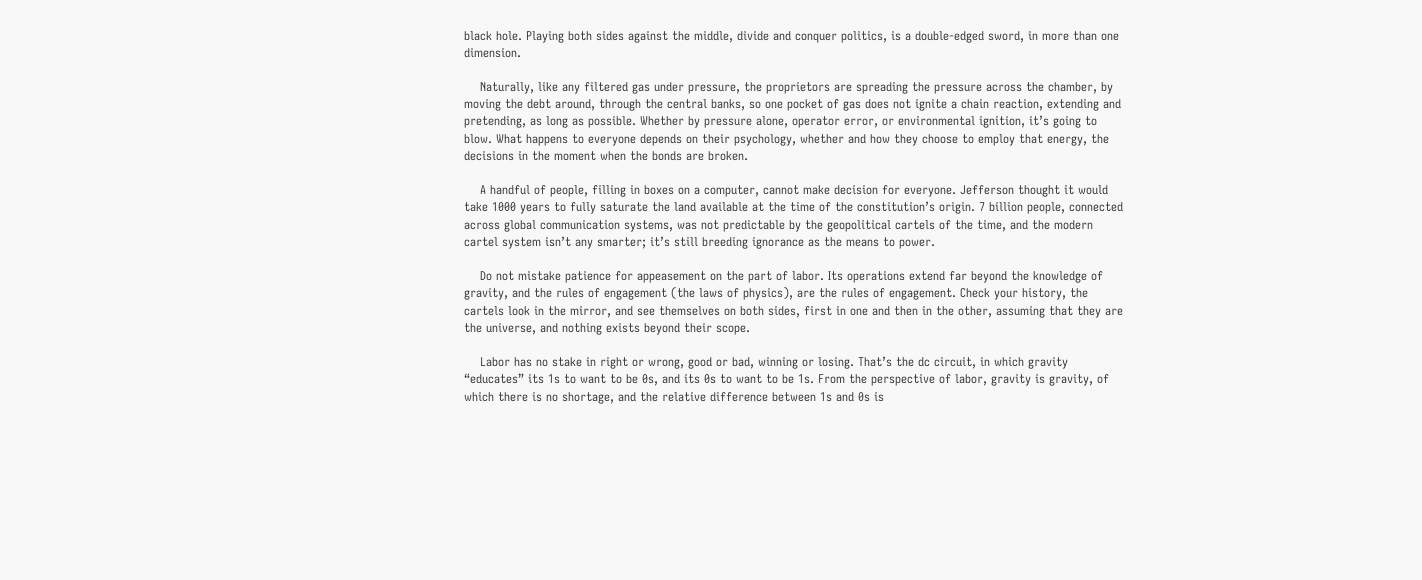black hole. Playing both sides against the middle, divide and conquer politics, is a double-edged sword, in more than one dimension.

    Naturally, like any filtered gas under pressure, the proprietors are spreading the pressure across the chamber, by moving the debt around, through the central banks, so one pocket of gas does not ignite a chain reaction, extending and pretending, as long as possible. Whether by pressure alone, operator error, or environmental ignition, it’s going to blow. What happens to everyone depends on their psychology, whether and how they choose to employ that energy, the decisions in the moment when the bonds are broken.

    A handful of people, filling in boxes on a computer, cannot make decision for everyone. Jefferson thought it would take 1000 years to fully saturate the land available at the time of the constitution’s origin. 7 billion people, connected across global communication systems, was not predictable by the geopolitical cartels of the time, and the modern cartel system isn’t any smarter; it’s still breeding ignorance as the means to power.

    Do not mistake patience for appeasement on the part of labor. Its operations extend far beyond the knowledge of gravity, and the rules of engagement (the laws of physics), are the rules of engagement. Check your history, the cartels look in the mirror, and see themselves on both sides, first in one and then in the other, assuming that they are the universe, and nothing exists beyond their scope.

    Labor has no stake in right or wrong, good or bad, winning or losing. That’s the dc circuit, in which gravity “educates” its 1s to want to be 0s, and its 0s to want to be 1s. From the perspective of labor, gravity is gravity, of which there is no shortage, and the relative difference between 1s and 0s is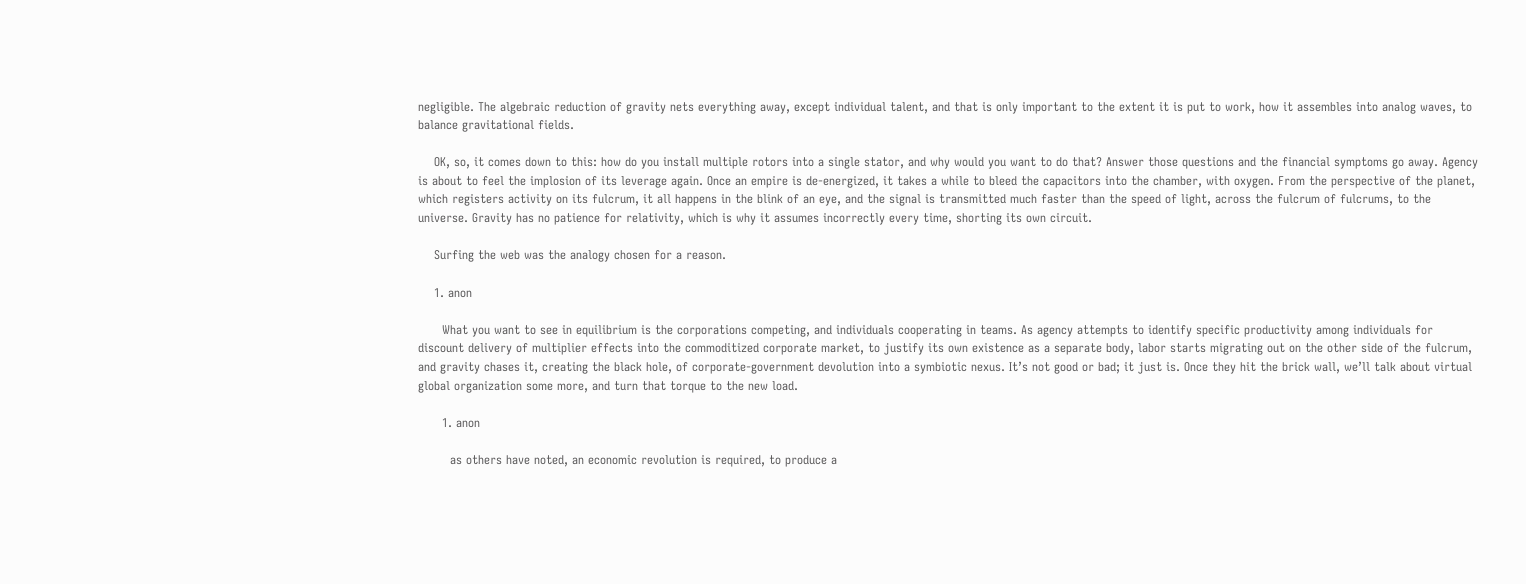negligible. The algebraic reduction of gravity nets everything away, except individual talent, and that is only important to the extent it is put to work, how it assembles into analog waves, to balance gravitational fields.

    OK, so, it comes down to this: how do you install multiple rotors into a single stator, and why would you want to do that? Answer those questions and the financial symptoms go away. Agency is about to feel the implosion of its leverage again. Once an empire is de-energized, it takes a while to bleed the capacitors into the chamber, with oxygen. From the perspective of the planet, which registers activity on its fulcrum, it all happens in the blink of an eye, and the signal is transmitted much faster than the speed of light, across the fulcrum of fulcrums, to the universe. Gravity has no patience for relativity, which is why it assumes incorrectly every time, shorting its own circuit.

    Surfing the web was the analogy chosen for a reason.

    1. anon

      What you want to see in equilibrium is the corporations competing, and individuals cooperating in teams. As agency attempts to identify specific productivity among individuals for discount delivery of multiplier effects into the commoditized corporate market, to justify its own existence as a separate body, labor starts migrating out on the other side of the fulcrum, and gravity chases it, creating the black hole, of corporate-government devolution into a symbiotic nexus. It’s not good or bad; it just is. Once they hit the brick wall, we’ll talk about virtual global organization some more, and turn that torque to the new load.

      1. anon

        as others have noted, an economic revolution is required, to produce a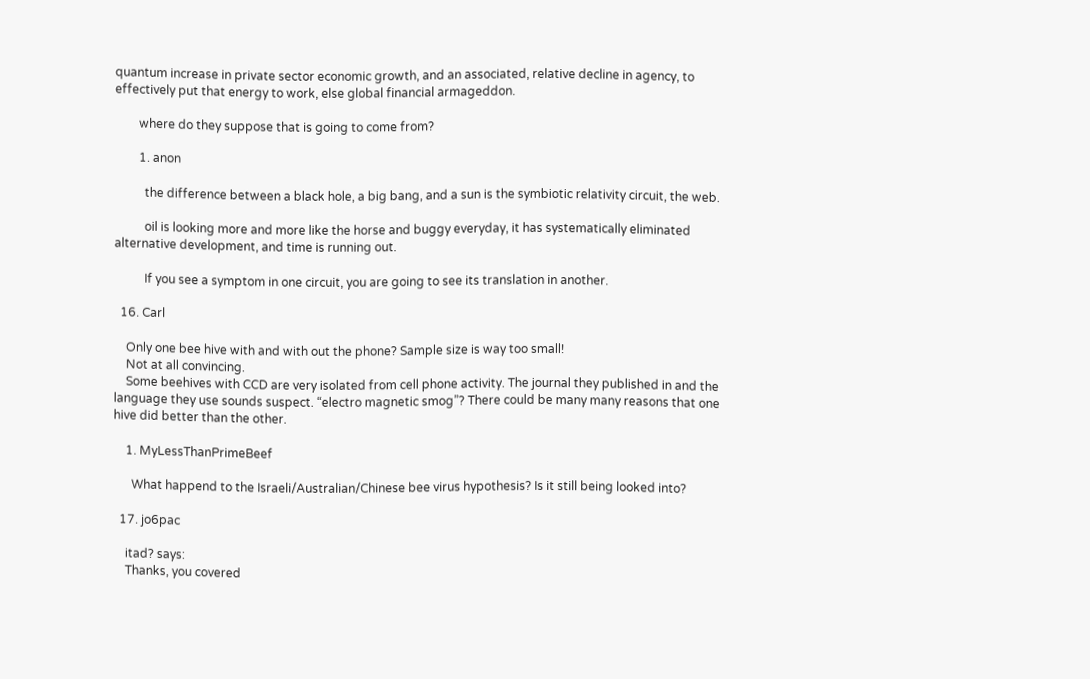quantum increase in private sector economic growth, and an associated, relative decline in agency, to effectively put that energy to work, else global financial armageddon.

        where do they suppose that is going to come from?

        1. anon

          the difference between a black hole, a big bang, and a sun is the symbiotic relativity circuit, the web.

          oil is looking more and more like the horse and buggy everyday, it has systematically eliminated alternative development, and time is running out.

          If you see a symptom in one circuit, you are going to see its translation in another.

  16. Carl

    Only one bee hive with and with out the phone? Sample size is way too small!
    Not at all convincing.
    Some beehives with CCD are very isolated from cell phone activity. The journal they published in and the language they use sounds suspect. “electro magnetic smog”? There could be many many reasons that one hive did better than the other.

    1. MyLessThanPrimeBeef

      What happend to the Israeli/Australian/Chinese bee virus hypothesis? Is it still being looked into?

  17. jo6pac

    itad? says:
    Thanks, you covered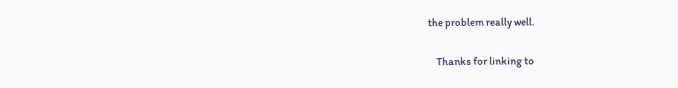the problem really well.

    Thanks for linking to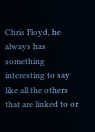Chris Floyd, he always has something interesting to say like all the others that are linked to or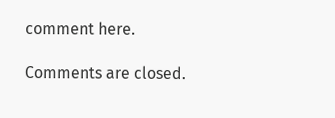comment here.

Comments are closed.